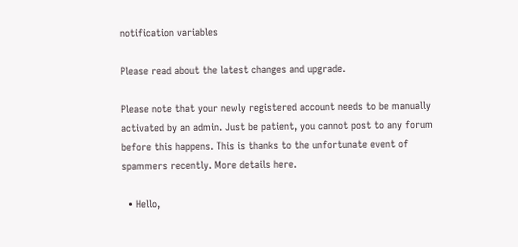notification variables

Please read about the latest changes and upgrade.

Please note that your newly registered account needs to be manually activated by an admin. Just be patient, you cannot post to any forum before this happens. This is thanks to the unfortunate event of spammers recently. More details here.

  • Hello,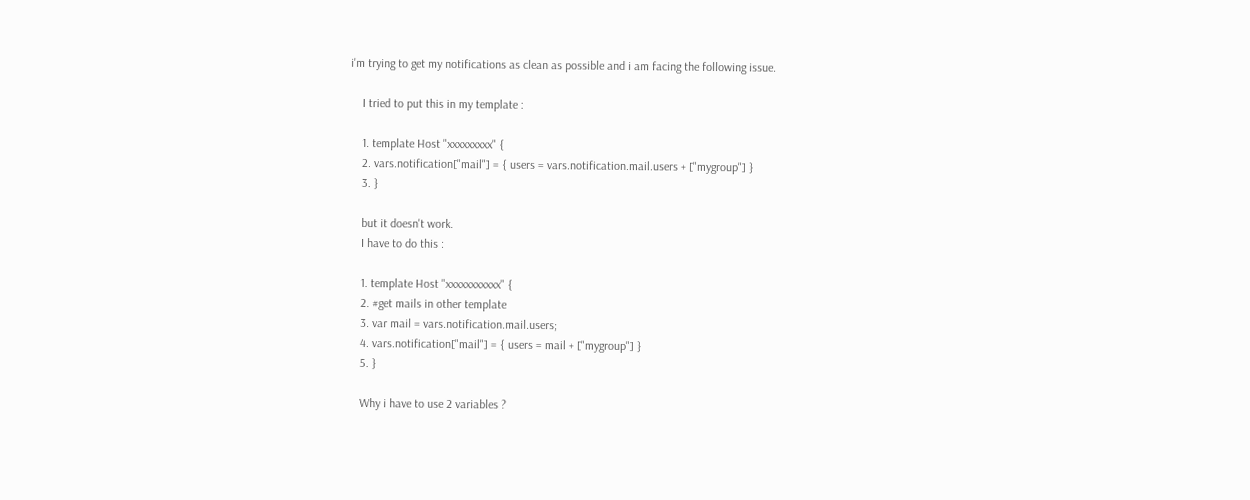i'm trying to get my notifications as clean as possible and i am facing the following issue.

    I tried to put this in my template :

    1. template Host "xxxxxxxxx" {
    2. vars.notification["mail"] = { users = vars.notification.mail.users + ["mygroup"] }
    3. }

    but it doesn't work.
    I have to do this :

    1. template Host "xxxxxxxxxxx" {
    2. #get mails in other template
    3. var mail = vars.notification.mail.users;
    4. vars.notification["mail"] = { users = mail + ["mygroup"] }
    5. }

    Why i have to use 2 variables ?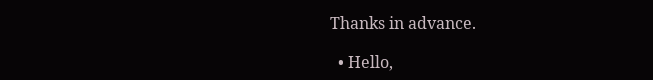Thanks in advance.

  • Hello,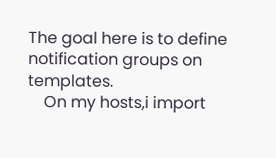The goal here is to define notification groups on templates.
    On my hosts,i import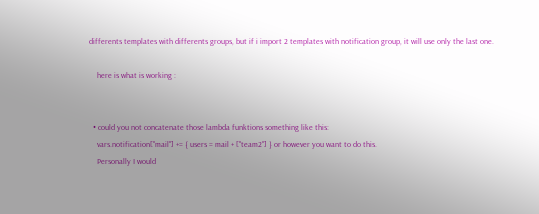differents templates with differents groups, but if i import 2 templates with notification group, it will use only the last one.

    here is what is working :


  • could you not concatenate those lambda funktions something like this:
    vars.notification["mail"] += { users = mail + ["team2"] } or however you want to do this.
    Personally I would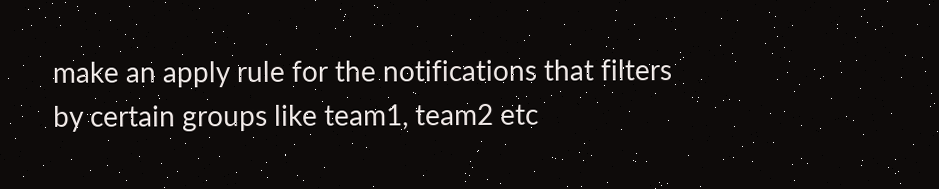make an apply rule for the notifications that filters by certain groups like team1, team2 etc